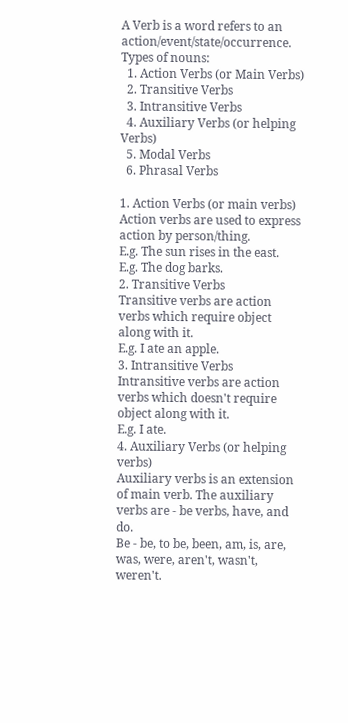A Verb is a word refers to an action/event/state/occurrence.
Types of nouns:
  1. Action Verbs (or Main Verbs)
  2. Transitive Verbs
  3. Intransitive Verbs
  4. Auxiliary Verbs (or helping Verbs)
  5. Modal Verbs
  6. Phrasal Verbs

1. Action Verbs (or main verbs)
Action verbs are used to express action by person/thing.
E.g. The sun rises in the east.
E.g. The dog barks.
2. Transitive Verbs
Transitive verbs are action verbs which require object along with it.
E.g. I ate an apple.
3. Intransitive Verbs
Intransitive verbs are action verbs which doesn't require object along with it.
E.g. I ate.
4. Auxiliary Verbs (or helping verbs)
Auxiliary verbs is an extension of main verb. The auxiliary verbs are - be verbs, have, and do.
Be - be, to be, been, am, is, are, was, were, aren't, wasn't, weren't.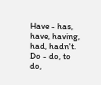Have - has, have, having, had, hadn't.
Do - do, to do,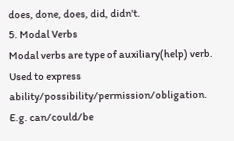does, done, does, did, didn't.
5. Modal Verbs
Modal verbs are type of auxiliary(help) verb. Used to express ability/possibility/permission/obligation.
E.g. can/could/be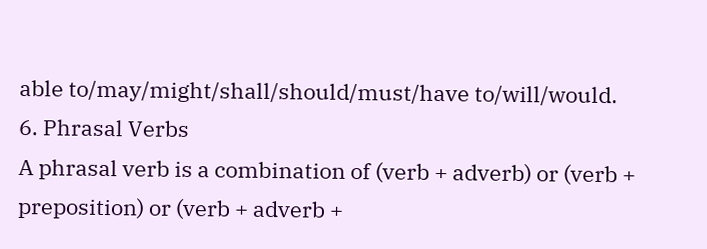able to/may/might/shall/should/must/have to/will/would.
6. Phrasal Verbs
A phrasal verb is a combination of (verb + adverb) or (verb + preposition) or (verb + adverb +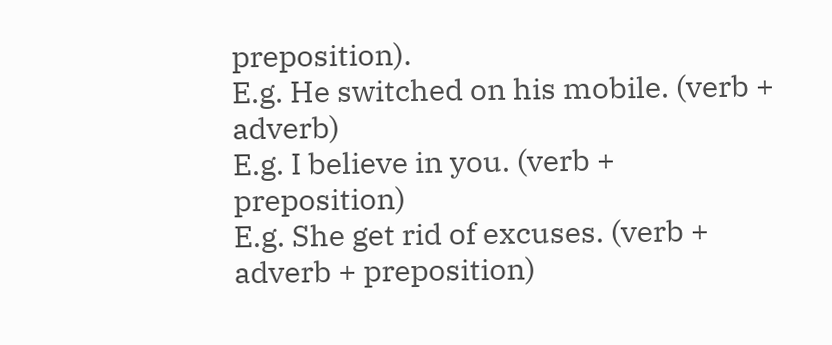preposition).
E.g. He switched on his mobile. (verb + adverb)
E.g. I believe in you. (verb + preposition)
E.g. She get rid of excuses. (verb + adverb + preposition)